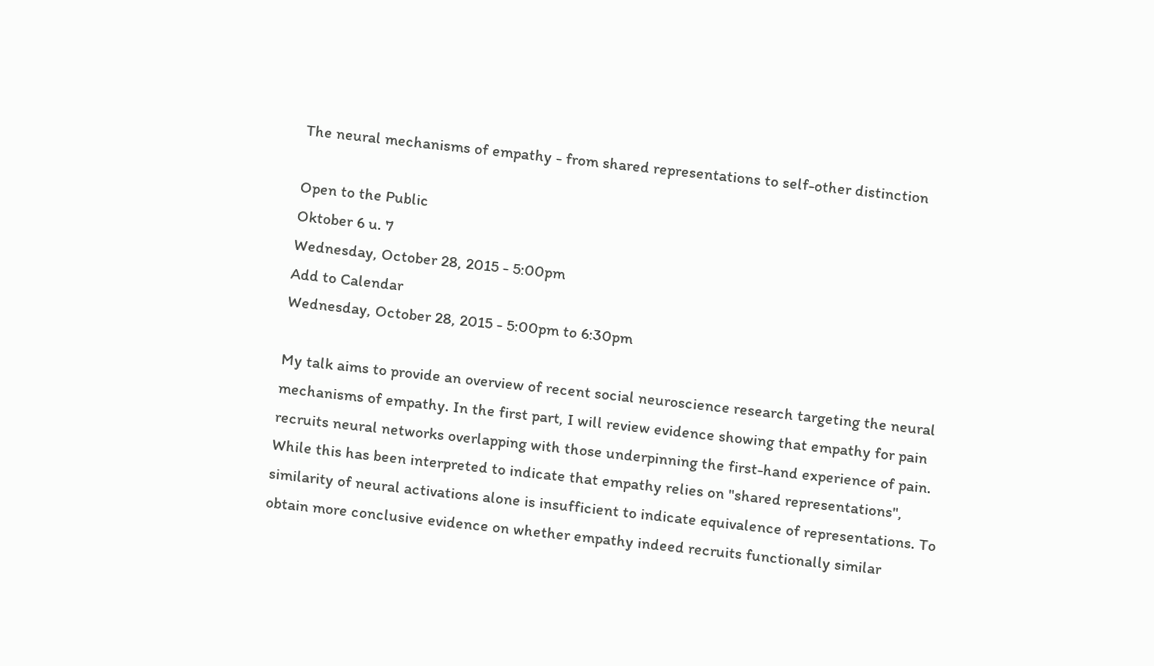The neural mechanisms of empathy - from shared representations to self-other distinction

Open to the Public
Oktober 6 u. 7
Wednesday, October 28, 2015 - 5:00pm
Add to Calendar
Wednesday, October 28, 2015 - 5:00pm to 6:30pm

My talk aims to provide an overview of recent social neuroscience research targeting the neural mechanisms of empathy. In the first part, I will review evidence showing that empathy for pain recruits neural networks overlapping with those underpinning the first-hand experience of pain. While this has been interpreted to indicate that empathy relies on "shared representations", similarity of neural activations alone is insufficient to indicate equivalence of representations. To obtain more conclusive evidence on whether empathy indeed recruits functionally similar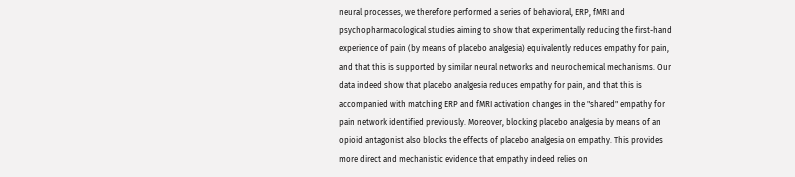neural processes, we therefore performed a series of behavioral, ERP, fMRI and psychopharmacological studies aiming to show that experimentally reducing the first-hand experience of pain (by means of placebo analgesia) equivalently reduces empathy for pain, and that this is supported by similar neural networks and neurochemical mechanisms. Our data indeed show that placebo analgesia reduces empathy for pain, and that this is accompanied with matching ERP and fMRI activation changes in the "shared" empathy for pain network identified previously. Moreover, blocking placebo analgesia by means of an opioid antagonist also blocks the effects of placebo analgesia on empathy. This provides more direct and mechanistic evidence that empathy indeed relies on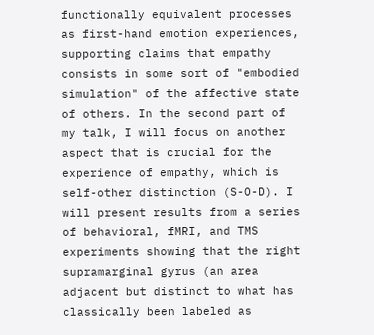functionally equivalent processes as first-hand emotion experiences, supporting claims that empathy consists in some sort of "embodied simulation" of the affective state of others. In the second part of my talk, I will focus on another aspect that is crucial for the experience of empathy, which is self-other distinction (S-O-D). I will present results from a series of behavioral, fMRI, and TMS experiments showing that the right supramarginal gyrus (an area adjacent but distinct to what has classically been labeled as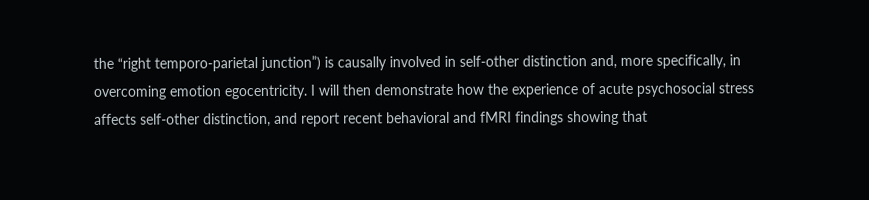the “right temporo-parietal junction”) is causally involved in self-other distinction and, more specifically, in overcoming emotion egocentricity. I will then demonstrate how the experience of acute psychosocial stress affects self-other distinction, and report recent behavioral and fMRI findings showing that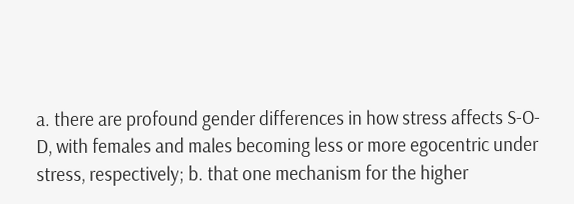a. there are profound gender differences in how stress affects S-O-D, with females and males becoming less or more egocentric under stress, respectively; b. that one mechanism for the higher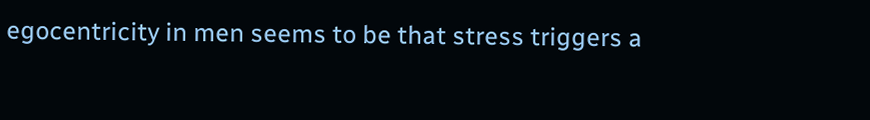egocentricity in men seems to be that stress triggers a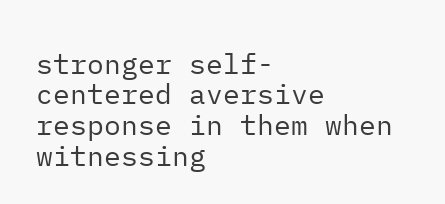stronger self-centered aversive response in them when witnessing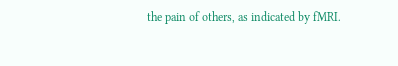the pain of others, as indicated by fMRI.